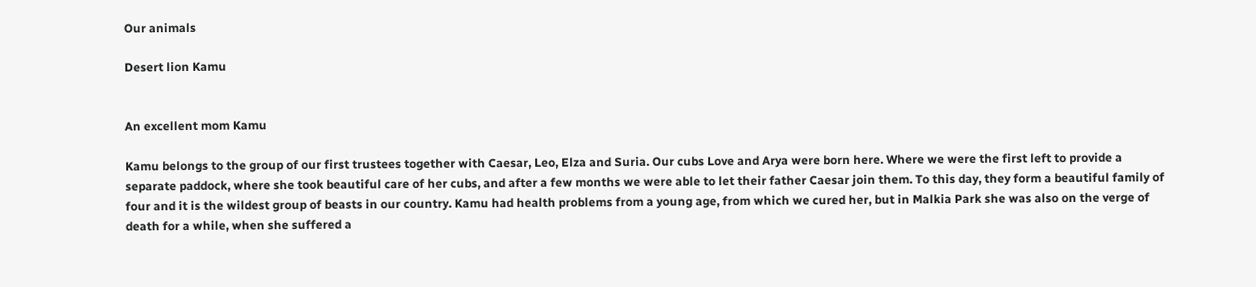Our animals

Desert lion Kamu


An excellent mom Kamu

Kamu belongs to the group of our first trustees together with Caesar, Leo, Elza and Suria. Our cubs Love and Arya were born here. Where we were the first left to provide a separate paddock, where she took beautiful care of her cubs, and after a few months we were able to let their father Caesar join them. To this day, they form a beautiful family of four and it is the wildest group of beasts in our country. Kamu had health problems from a young age, from which we cured her, but in Malkia Park she was also on the verge of death for a while, when she suffered a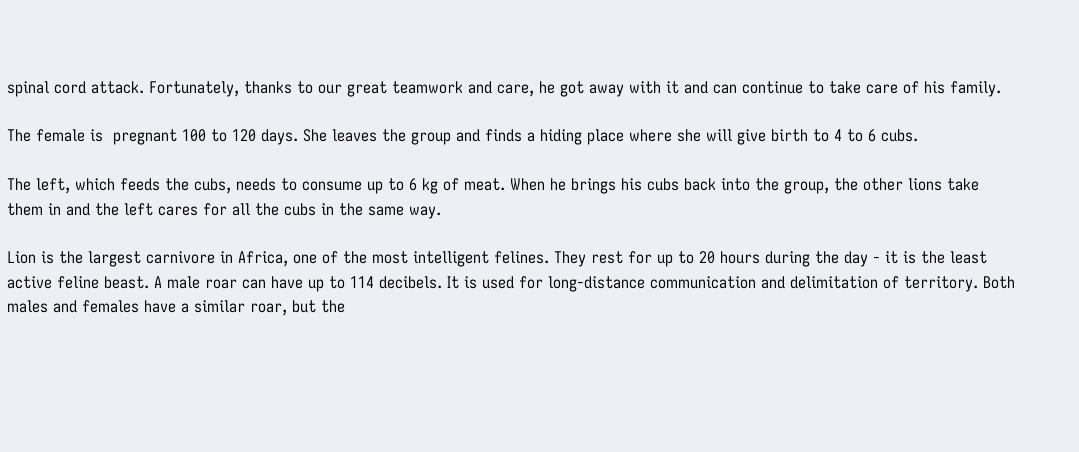spinal cord attack. Fortunately, thanks to our great teamwork and care, he got away with it and can continue to take care of his family.

The female is  pregnant 100 to 120 days. She leaves the group and finds a hiding place where she will give birth to 4 to 6 cubs.

The left, which feeds the cubs, needs to consume up to 6 kg of meat. When he brings his cubs back into the group, the other lions take them in and the left cares for all the cubs in the same way.

Lion is the largest carnivore in Africa, one of the most intelligent felines. They rest for up to 20 hours during the day - it is the least active feline beast. A male roar can have up to 114 decibels. It is used for long-distance communication and delimitation of territory. Both males and females have a similar roar, but the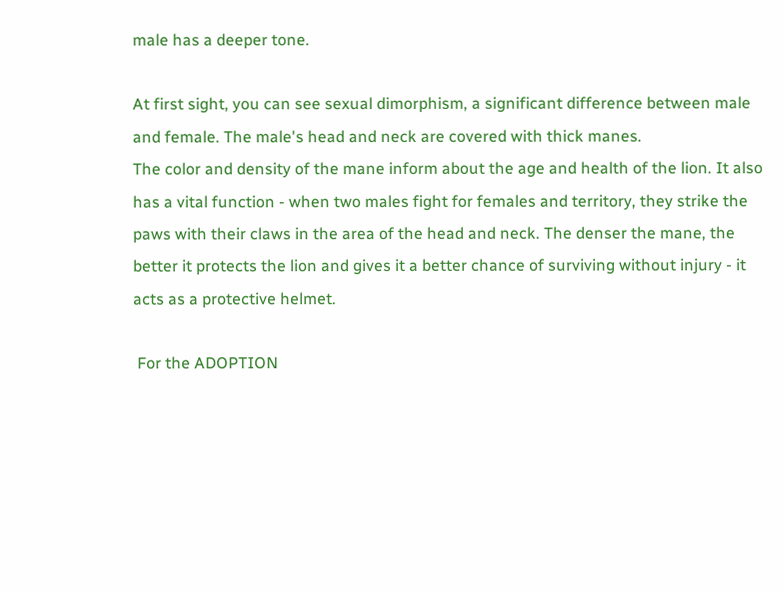male has a deeper tone.

At first sight, you can see sexual dimorphism, a significant difference between male and female. The male's head and neck are covered with thick manes.
The color and density of the mane inform about the age and health of the lion. It also has a vital function - when two males fight for females and territory, they strike the paws with their claws in the area of the head and neck. The denser the mane, the better it protects the lion and gives it a better chance of surviving without injury - it acts as a protective helmet.

 For the ADOPTION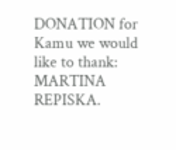DONATION for Kamu we would like to thank: MARTINA REPISKA.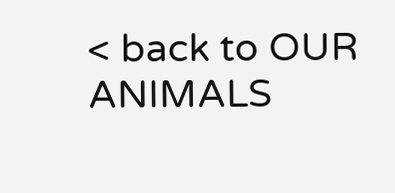< back to OUR ANIMALS